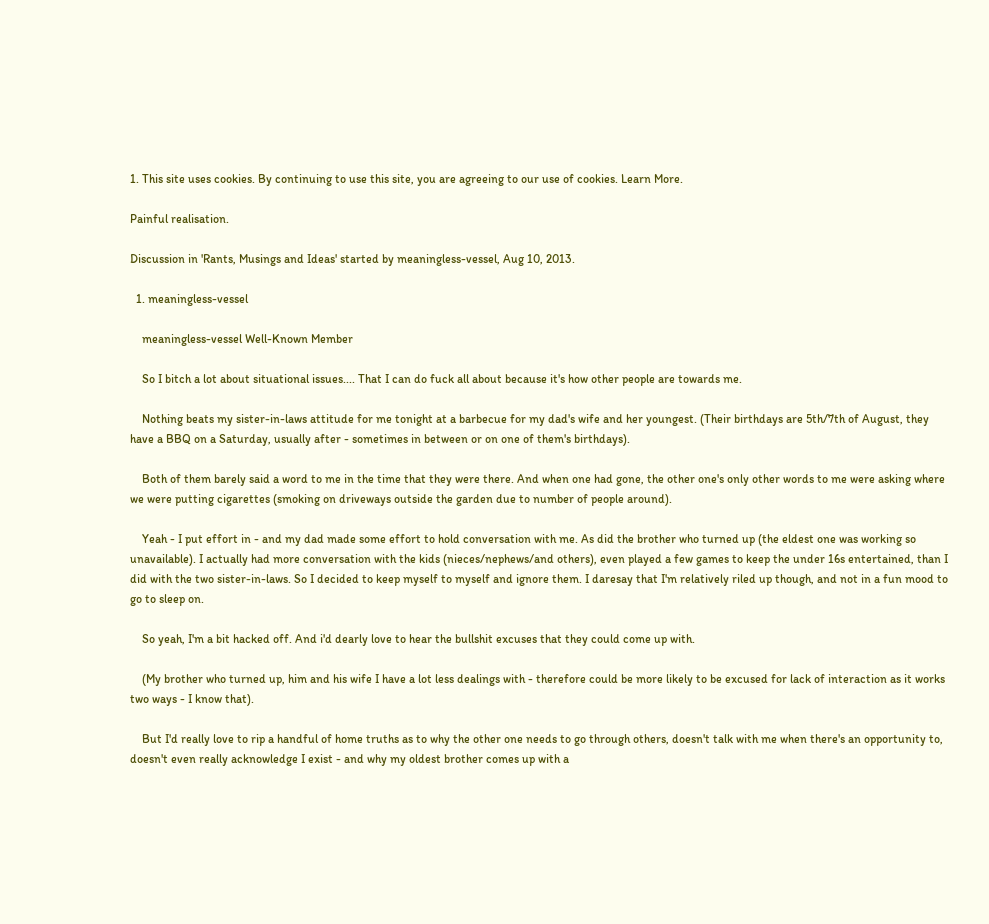1. This site uses cookies. By continuing to use this site, you are agreeing to our use of cookies. Learn More.

Painful realisation.

Discussion in 'Rants, Musings and Ideas' started by meaningless-vessel, Aug 10, 2013.

  1. meaningless-vessel

    meaningless-vessel Well-Known Member

    So I bitch a lot about situational issues.... That I can do fuck all about because it's how other people are towards me.

    Nothing beats my sister-in-laws attitude for me tonight at a barbecue for my dad's wife and her youngest. (Their birthdays are 5th/7th of August, they have a BBQ on a Saturday, usually after - sometimes in between or on one of them's birthdays).

    Both of them barely said a word to me in the time that they were there. And when one had gone, the other one's only other words to me were asking where we were putting cigarettes (smoking on driveways outside the garden due to number of people around).

    Yeah - I put effort in - and my dad made some effort to hold conversation with me. As did the brother who turned up (the eldest one was working so unavailable). I actually had more conversation with the kids (nieces/nephews/and others), even played a few games to keep the under 16s entertained, than I did with the two sister-in-laws. So I decided to keep myself to myself and ignore them. I daresay that I'm relatively riled up though, and not in a fun mood to go to sleep on.

    So yeah, I'm a bit hacked off. And i'd dearly love to hear the bullshit excuses that they could come up with.

    (My brother who turned up, him and his wife I have a lot less dealings with - therefore could be more likely to be excused for lack of interaction as it works two ways - I know that).

    But I'd really love to rip a handful of home truths as to why the other one needs to go through others, doesn't talk with me when there's an opportunity to, doesn't even really acknowledge I exist - and why my oldest brother comes up with a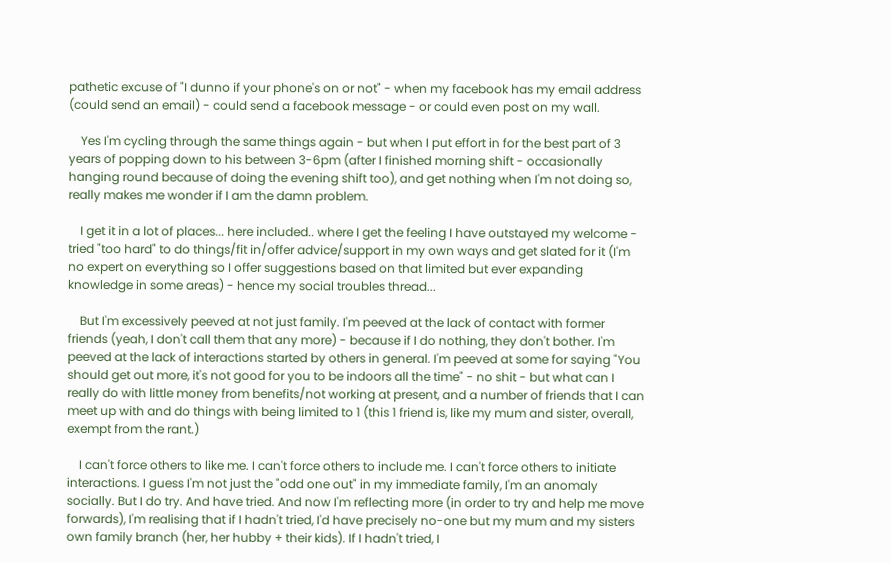pathetic excuse of "I dunno if your phone's on or not" - when my facebook has my email address (could send an email) - could send a facebook message - or could even post on my wall.

    Yes I'm cycling through the same things again - but when I put effort in for the best part of 3 years of popping down to his between 3-6pm (after I finished morning shift - occasionally hanging round because of doing the evening shift too), and get nothing when I'm not doing so, really makes me wonder if I am the damn problem.

    I get it in a lot of places... here included.. where I get the feeling I have outstayed my welcome - tried "too hard" to do things/fit in/offer advice/support in my own ways and get slated for it (I'm no expert on everything so I offer suggestions based on that limited but ever expanding knowledge in some areas) - hence my social troubles thread...

    But I'm excessively peeved at not just family. I'm peeved at the lack of contact with former friends (yeah, I don't call them that any more) - because if I do nothing, they don't bother. I'm peeved at the lack of interactions started by others in general. I'm peeved at some for saying "You should get out more, it's not good for you to be indoors all the time" - no shit - but what can I really do with little money from benefits/not working at present, and a number of friends that I can meet up with and do things with being limited to 1 (this 1 friend is, like my mum and sister, overall, exempt from the rant.)

    I can't force others to like me. I can't force others to include me. I can't force others to initiate interactions. I guess I'm not just the "odd one out" in my immediate family, I'm an anomaly socially. But I do try. And have tried. And now I'm reflecting more (in order to try and help me move forwards), I'm realising that if I hadn't tried, I'd have precisely no-one but my mum and my sisters own family branch (her, her hubby + their kids). If I hadn't tried, I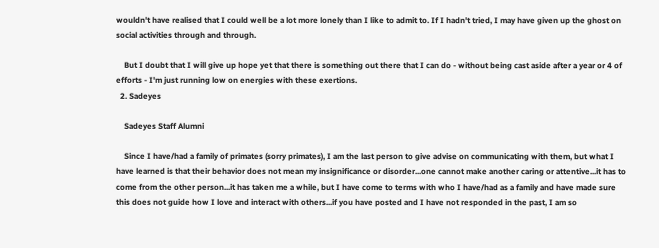wouldn't have realised that I could well be a lot more lonely than I like to admit to. If I hadn't tried, I may have given up the ghost on social activities through and through.

    But I doubt that I will give up hope yet that there is something out there that I can do - without being cast aside after a year or 4 of efforts - I'm just running low on energies with these exertions.
  2. Sadeyes

    Sadeyes Staff Alumni

    Since I have/had a family of primates (sorry primates), I am the last person to give advise on communicating with them, but what I have learned is that their behavior does not mean my insignificance or disorder...one cannot make another caring or attentive...it has to come from the other person...it has taken me a while, but I have come to terms with who I have/had as a family and have made sure this does not guide how I love and interact with others...if you have posted and I have not responded in the past, I am so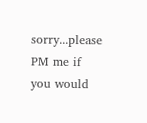sorry...please PM me if you would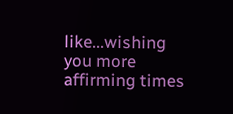like...wishing you more affirming times